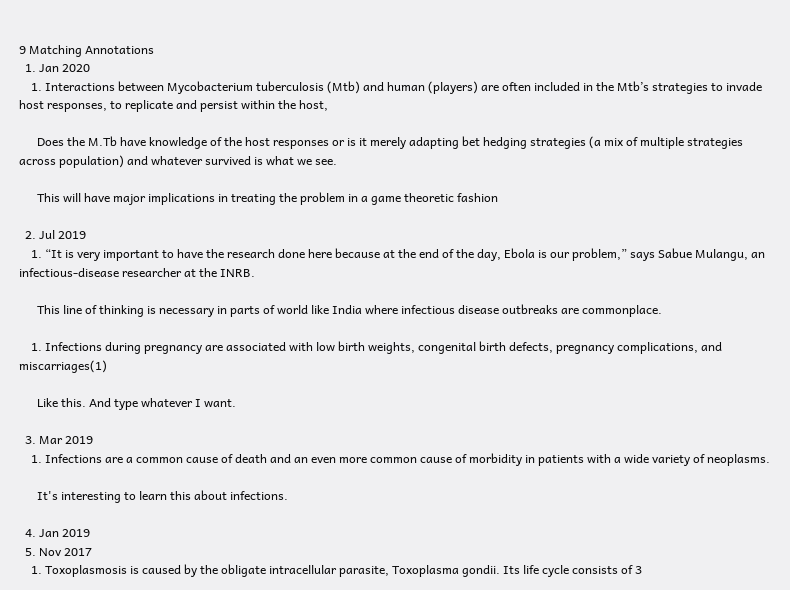9 Matching Annotations
  1. Jan 2020
    1. Interactions between Mycobacterium tuberculosis (Mtb) and human (players) are often included in the Mtb’s strategies to invade host responses, to replicate and persist within the host,

      Does the M.Tb have knowledge of the host responses or is it merely adapting bet hedging strategies (a mix of multiple strategies across population) and whatever survived is what we see.

      This will have major implications in treating the problem in a game theoretic fashion

  2. Jul 2019
    1. “It is very important to have the research done here because at the end of the day, Ebola is our problem,” says Sabue Mulangu, an infectious-disease researcher at the INRB.

      This line of thinking is necessary in parts of world like India where infectious disease outbreaks are commonplace.

    1. Infections during pregnancy are associated with low birth weights, congenital birth defects, pregnancy complications, and miscarriages(1)

      Like this. And type whatever I want.

  3. Mar 2019
    1. Infections are a common cause of death and an even more common cause of morbidity in patients with a wide variety of neoplasms.

      It's interesting to learn this about infections.

  4. Jan 2019
  5. Nov 2017
    1. Toxoplasmosis is caused by the obligate intracellular parasite, Toxoplasma gondii. Its life cycle consists of 3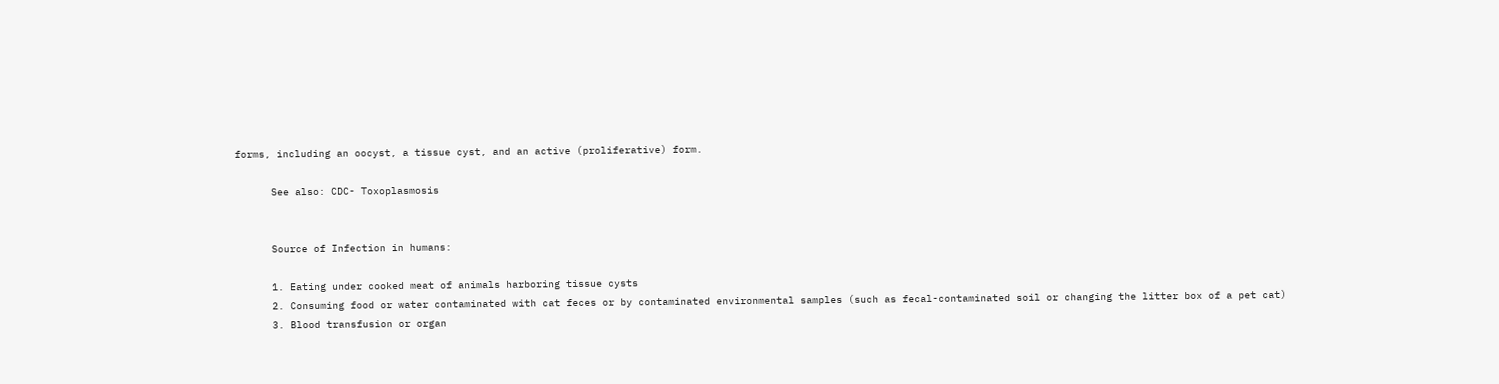forms, including an oocyst, a tissue cyst, and an active (proliferative) form.

      See also: CDC- Toxoplasmosis


      Source of Infection in humans:

      1. Eating under cooked meat of animals harboring tissue cysts
      2. Consuming food or water contaminated with cat feces or by contaminated environmental samples (such as fecal-contaminated soil or changing the litter box of a pet cat)
      3. Blood transfusion or organ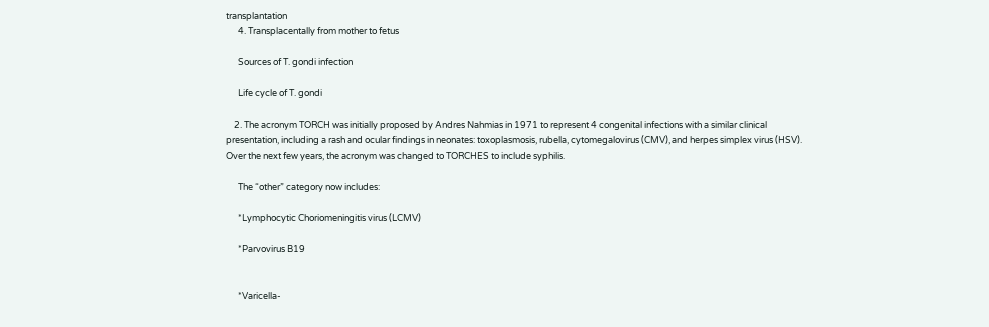transplantation
      4. Transplacentally from mother to fetus

      Sources of T. gondi infection

      Life cycle of T. gondi

    2. The acronym TORCH was initially proposed by Andres Nahmias in 1971 to represent 4 congenital infections with a similar clinical presentation, including a rash and ocular findings in neonates: toxoplasmosis, rubella, cytomegalovirus (CMV), and herpes simplex virus (HSV). Over the next few years, the acronym was changed to TORCHES to include syphilis.

      The “other” category now includes:

      *Lymphocytic Choriomeningitis virus (LCMV)

      *Parvovirus B19


      *Varicella-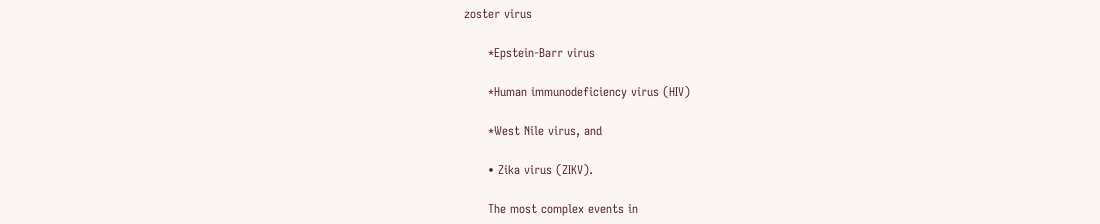zoster virus

      *Epstein-Barr virus

      *Human immunodeficiency virus (HIV)

      *West Nile virus, and

      • Zika virus (ZIKV).

      The most complex events in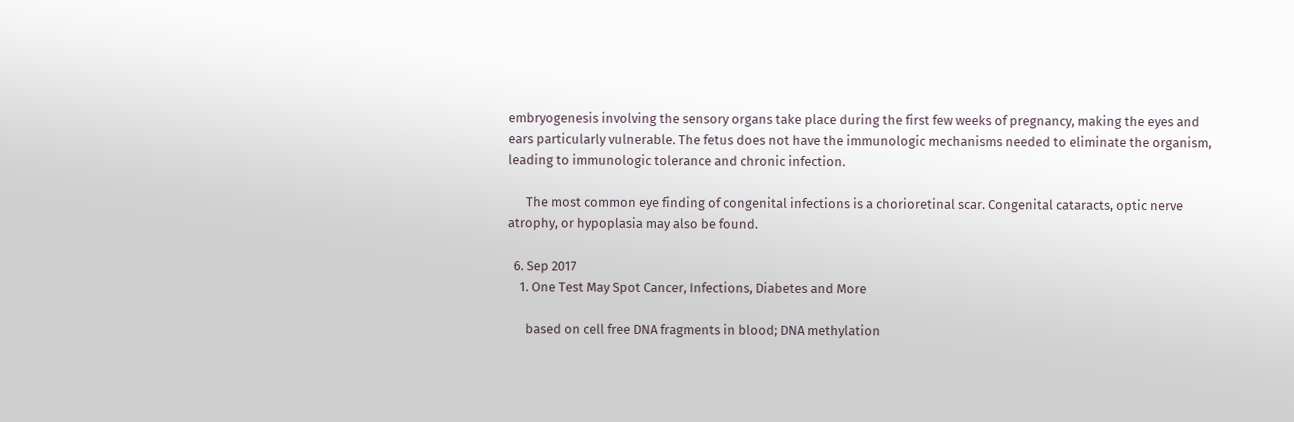embryogenesis involving the sensory organs take place during the first few weeks of pregnancy, making the eyes and ears particularly vulnerable. The fetus does not have the immunologic mechanisms needed to eliminate the organism, leading to immunologic tolerance and chronic infection.

      The most common eye finding of congenital infections is a chorioretinal scar. Congenital cataracts, optic nerve atrophy, or hypoplasia may also be found.

  6. Sep 2017
    1. One Test May Spot Cancer, Infections, Diabetes and More

      based on cell free DNA fragments in blood; DNA methylation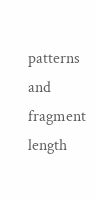patterns and fragment length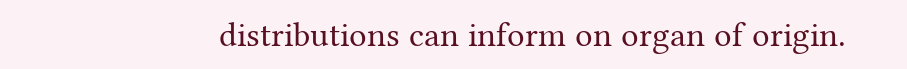distributions can inform on organ of origin.